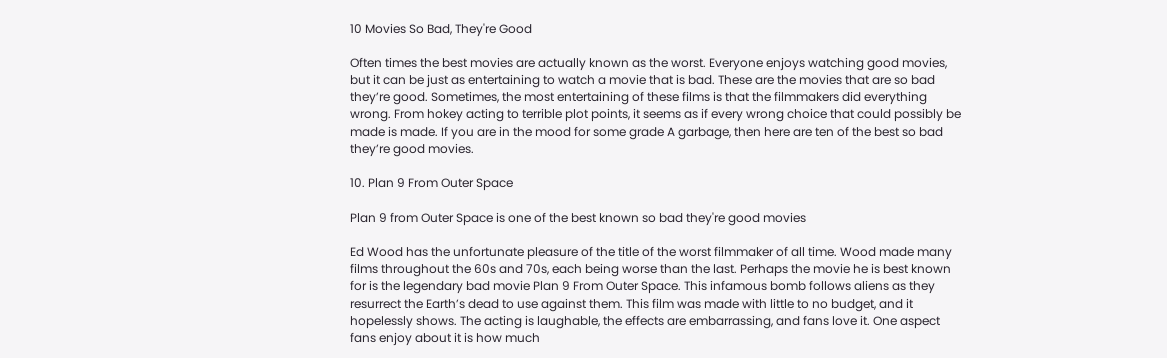10 Movies So Bad, They're Good

Often times the best movies are actually known as the worst. Everyone enjoys watching good movies, but it can be just as entertaining to watch a movie that is bad. These are the movies that are so bad they’re good. Sometimes, the most entertaining of these films is that the filmmakers did everything wrong. From hokey acting to terrible plot points, it seems as if every wrong choice that could possibly be made is made. If you are in the mood for some grade A garbage, then here are ten of the best so bad they’re good movies.

10. Plan 9 From Outer Space

Plan 9 from Outer Space is one of the best known so bad they're good movies

Ed Wood has the unfortunate pleasure of the title of the worst filmmaker of all time. Wood made many films throughout the 60s and 70s, each being worse than the last. Perhaps the movie he is best known for is the legendary bad movie Plan 9 From Outer Space. This infamous bomb follows aliens as they resurrect the Earth’s dead to use against them. This film was made with little to no budget, and it hopelessly shows. The acting is laughable, the effects are embarrassing, and fans love it. One aspect fans enjoy about it is how much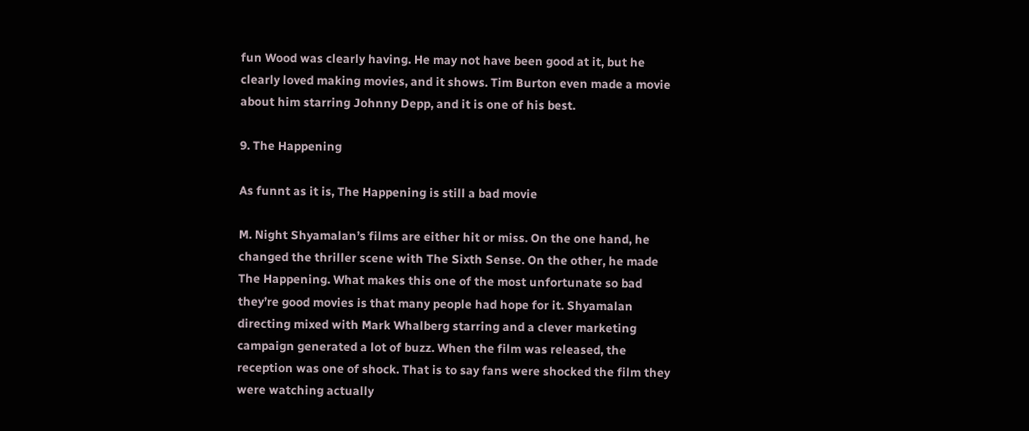fun Wood was clearly having. He may not have been good at it, but he clearly loved making movies, and it shows. Tim Burton even made a movie about him starring Johnny Depp, and it is one of his best.

9. The Happening

As funnt as it is, The Happening is still a bad movie

M. Night Shyamalan’s films are either hit or miss. On the one hand, he changed the thriller scene with The Sixth Sense. On the other, he made The Happening. What makes this one of the most unfortunate so bad they’re good movies is that many people had hope for it. Shyamalan directing mixed with Mark Whalberg starring and a clever marketing campaign generated a lot of buzz. When the film was released, the reception was one of shock. That is to say fans were shocked the film they were watching actually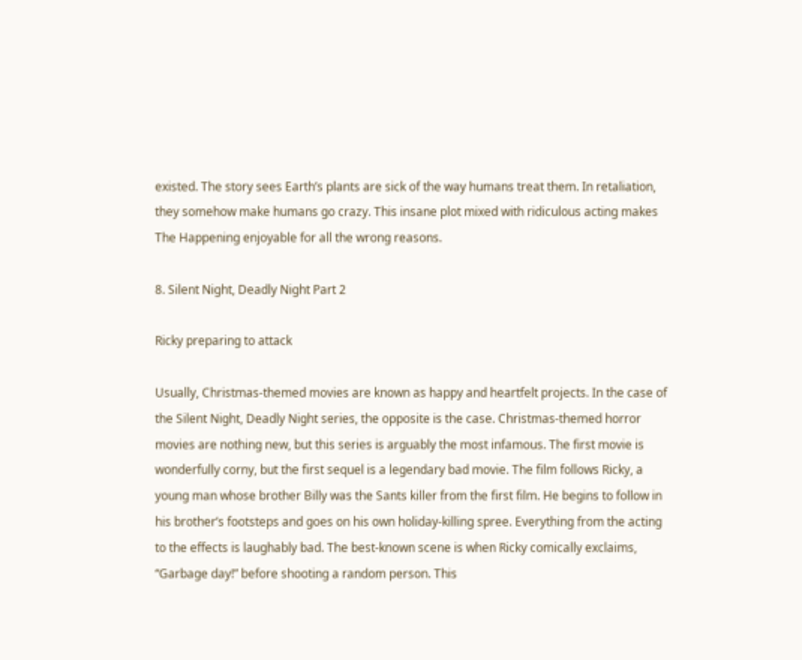existed. The story sees Earth’s plants are sick of the way humans treat them. In retaliation, they somehow make humans go crazy. This insane plot mixed with ridiculous acting makes The Happening enjoyable for all the wrong reasons.

8. Silent Night, Deadly Night Part 2

Ricky preparing to attack

Usually, Christmas-themed movies are known as happy and heartfelt projects. In the case of the Silent Night, Deadly Night series, the opposite is the case. Christmas-themed horror movies are nothing new, but this series is arguably the most infamous. The first movie is wonderfully corny, but the first sequel is a legendary bad movie. The film follows Ricky, a young man whose brother Billy was the Sants killer from the first film. He begins to follow in his brother’s footsteps and goes on his own holiday-killing spree. Everything from the acting to the effects is laughably bad. The best-known scene is when Ricky comically exclaims, “Garbage day!” before shooting a random person. This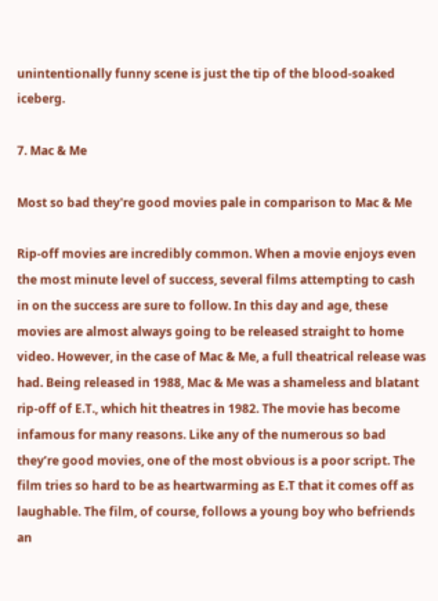unintentionally funny scene is just the tip of the blood-soaked iceberg.

7. Mac & Me

Most so bad they're good movies pale in comparison to Mac & Me

Rip-off movies are incredibly common. When a movie enjoys even the most minute level of success, several films attempting to cash in on the success are sure to follow. In this day and age, these movies are almost always going to be released straight to home video. However, in the case of Mac & Me, a full theatrical release was had. Being released in 1988, Mac & Me was a shameless and blatant rip-off of E.T., which hit theatres in 1982. The movie has become infamous for many reasons. Like any of the numerous so bad they’re good movies, one of the most obvious is a poor script. The film tries so hard to be as heartwarming as E.T that it comes off as laughable. The film, of course, follows a young boy who befriends an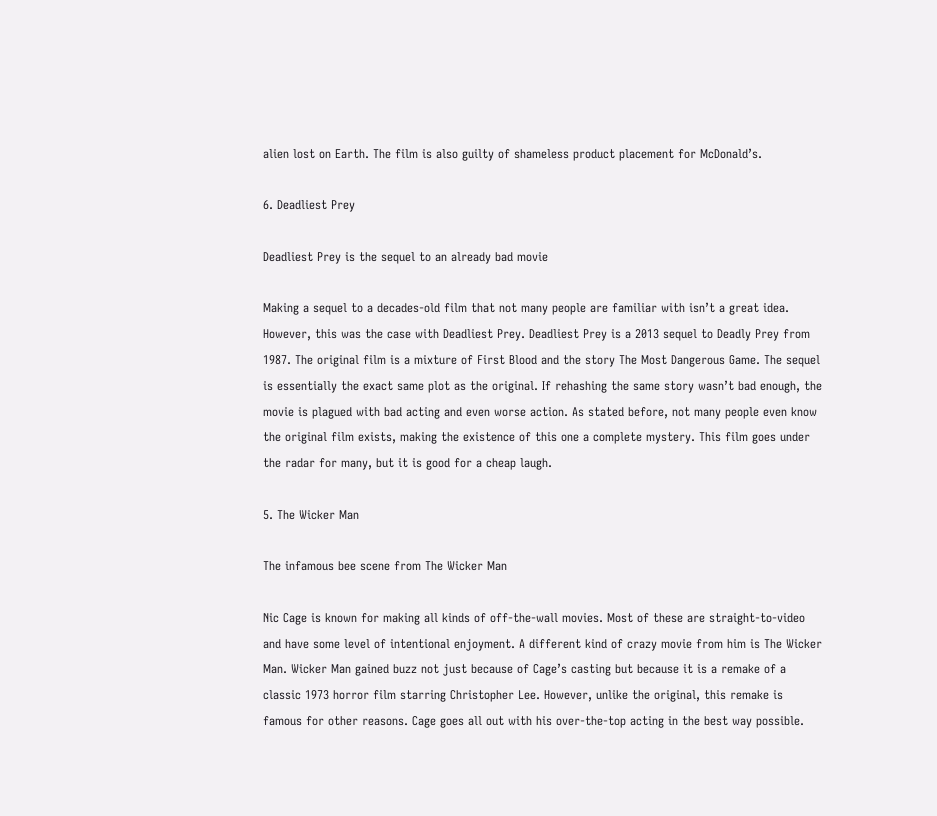alien lost on Earth. The film is also guilty of shameless product placement for McDonald’s.

6. Deadliest Prey

Deadliest Prey is the sequel to an already bad movie

Making a sequel to a decades-old film that not many people are familiar with isn’t a great idea. However, this was the case with Deadliest Prey. Deadliest Prey is a 2013 sequel to Deadly Prey from 1987. The original film is a mixture of First Blood and the story The Most Dangerous Game. The sequel is essentially the exact same plot as the original. If rehashing the same story wasn’t bad enough, the movie is plagued with bad acting and even worse action. As stated before, not many people even know the original film exists, making the existence of this one a complete mystery. This film goes under the radar for many, but it is good for a cheap laugh.

5. The Wicker Man

The infamous bee scene from The Wicker Man

Nic Cage is known for making all kinds of off-the-wall movies. Most of these are straight-to-video and have some level of intentional enjoyment. A different kind of crazy movie from him is The Wicker Man. Wicker Man gained buzz not just because of Cage’s casting but because it is a remake of a classic 1973 horror film starring Christopher Lee. However, unlike the original, this remake is famous for other reasons. Cage goes all out with his over-the-top acting in the best way possible.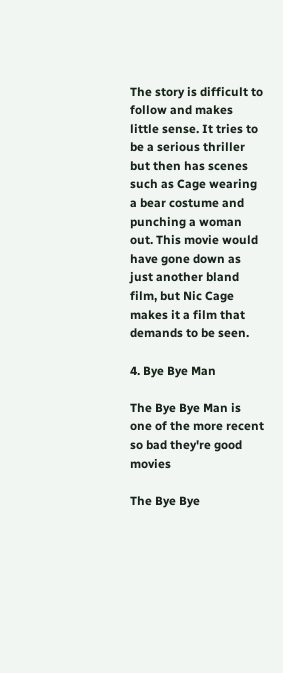The story is difficult to follow and makes little sense. It tries to be a serious thriller but then has scenes such as Cage wearing a bear costume and punching a woman out. This movie would have gone down as just another bland film, but Nic Cage makes it a film that demands to be seen.

4. Bye Bye Man

The Bye Bye Man is one of the more recent so bad they're good movies

The Bye Bye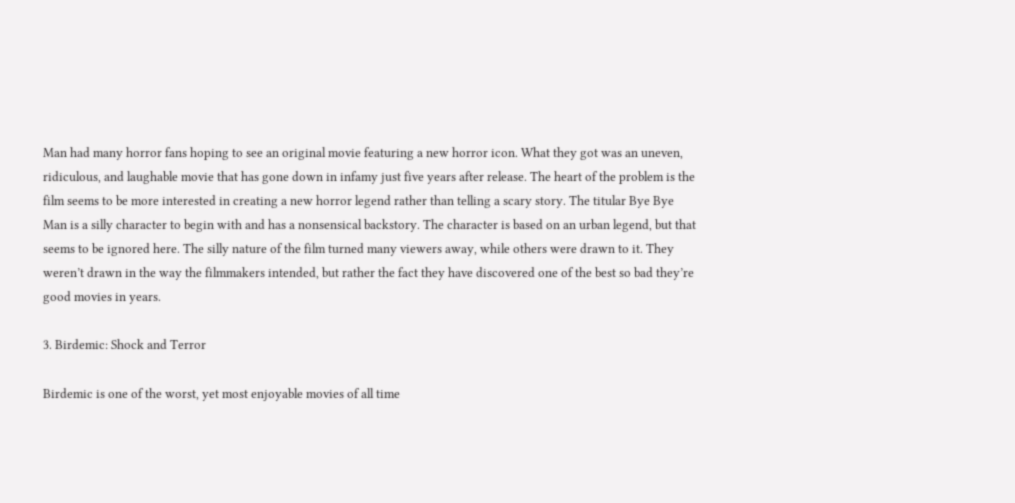Man had many horror fans hoping to see an original movie featuring a new horror icon. What they got was an uneven, ridiculous, and laughable movie that has gone down in infamy just five years after release. The heart of the problem is the film seems to be more interested in creating a new horror legend rather than telling a scary story. The titular Bye Bye Man is a silly character to begin with and has a nonsensical backstory. The character is based on an urban legend, but that seems to be ignored here. The silly nature of the film turned many viewers away, while others were drawn to it. They weren’t drawn in the way the filmmakers intended, but rather the fact they have discovered one of the best so bad they’re good movies in years.

3. Birdemic: Shock and Terror

Birdemic is one of the worst, yet most enjoyable movies of all time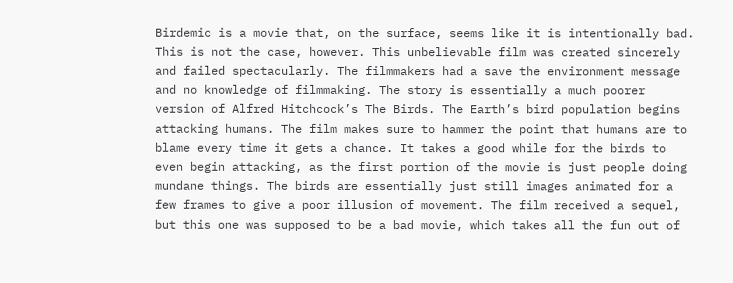Birdemic is a movie that, on the surface, seems like it is intentionally bad. This is not the case, however. This unbelievable film was created sincerely and failed spectacularly. The filmmakers had a save the environment message and no knowledge of filmmaking. The story is essentially a much poorer version of Alfred Hitchcock’s The Birds. The Earth’s bird population begins attacking humans. The film makes sure to hammer the point that humans are to blame every time it gets a chance. It takes a good while for the birds to even begin attacking, as the first portion of the movie is just people doing mundane things. The birds are essentially just still images animated for a few frames to give a poor illusion of movement. The film received a sequel, but this one was supposed to be a bad movie, which takes all the fun out of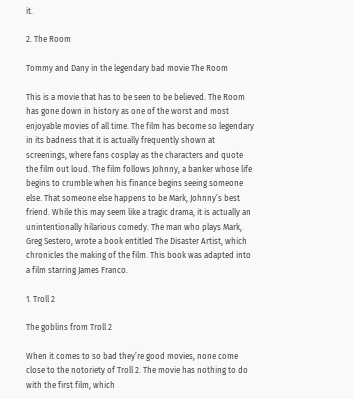it.

2. The Room

Tommy and Dany in the legendary bad movie The Room

This is a movie that has to be seen to be believed. The Room has gone down in history as one of the worst and most enjoyable movies of all time. The film has become so legendary in its badness that it is actually frequently shown at screenings, where fans cosplay as the characters and quote the film out loud. The film follows Johnny, a banker whose life begins to crumble when his finance begins seeing someone else. That someone else happens to be Mark, Johnny’s best friend. While this may seem like a tragic drama, it is actually an unintentionally hilarious comedy. The man who plays Mark, Greg Sestero, wrote a book entitled The Disaster Artist, which chronicles the making of the film. This book was adapted into a film starring James Franco.

1. Troll 2

The goblins from Troll 2

When it comes to so bad they’re good movies, none come close to the notoriety of Troll 2. The movie has nothing to do with the first film, which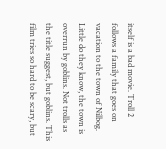itself is a bad movie. Troll 2 follows a family that goes on vacation to the town of Nilbog. Little do they know, the town is overrun by goblins. Not trolls as the title suggest, but goblins. This film tries so hard to be scary, but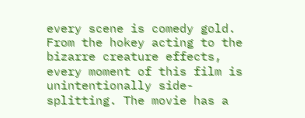every scene is comedy gold. From the hokey acting to the bizarre creature effects, every moment of this film is unintentionally side-splitting. The movie has a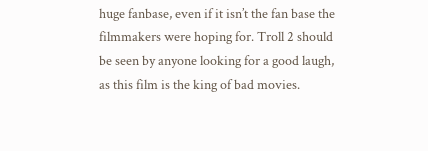huge fanbase, even if it isn’t the fan base the filmmakers were hoping for. Troll 2 should be seen by anyone looking for a good laugh, as this film is the king of bad movies.